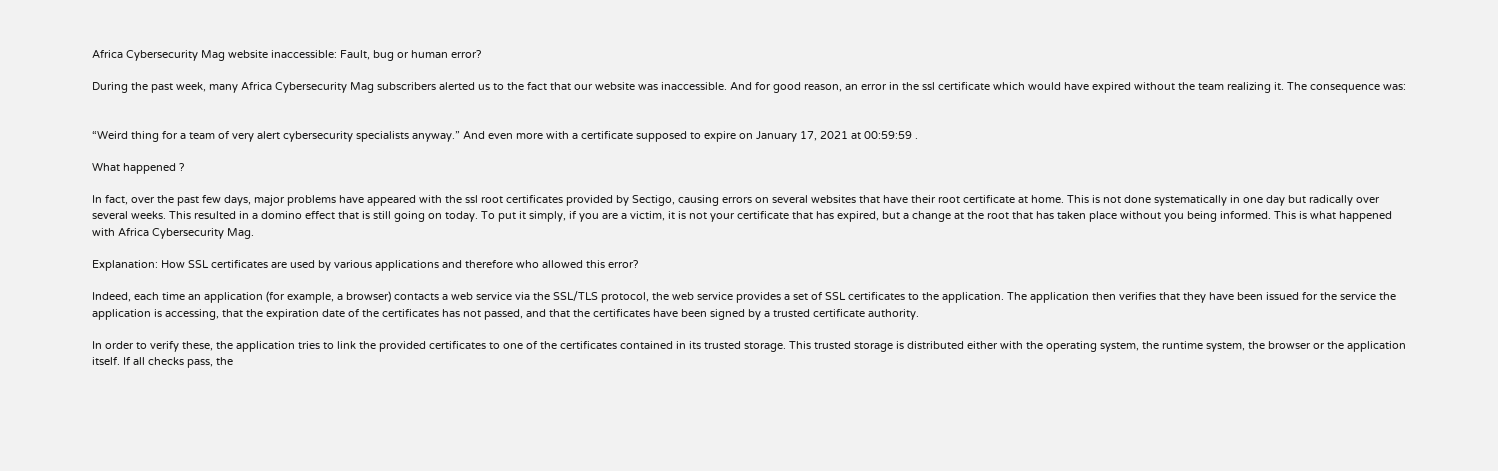Africa Cybersecurity Mag website inaccessible: Fault, bug or human error?

During the past week, many Africa Cybersecurity Mag subscribers alerted us to the fact that our website was inaccessible. And for good reason, an error in the ssl certificate which would have expired without the team realizing it. The consequence was:


“Weird thing for a team of very alert cybersecurity specialists anyway.” And even more with a certificate supposed to expire on January 17, 2021 at 00:59:59 .

What happened ?

In fact, over the past few days, major problems have appeared with the ssl root certificates provided by Sectigo, causing errors on several websites that have their root certificate at home. This is not done systematically in one day but radically over several weeks. This resulted in a domino effect that is still going on today. To put it simply, if you are a victim, it is not your certificate that has expired, but a change at the root that has taken place without you being informed. This is what happened with Africa Cybersecurity Mag.

Explanation: How SSL certificates are used by various applications and therefore who allowed this error?

Indeed, each time an application (for example, a browser) contacts a web service via the SSL/TLS protocol, the web service provides a set of SSL certificates to the application. The application then verifies that they have been issued for the service the application is accessing, that the expiration date of the certificates has not passed, and that the certificates have been signed by a trusted certificate authority.

In order to verify these, the application tries to link the provided certificates to one of the certificates contained in its trusted storage. This trusted storage is distributed either with the operating system, the runtime system, the browser or the application itself. If all checks pass, the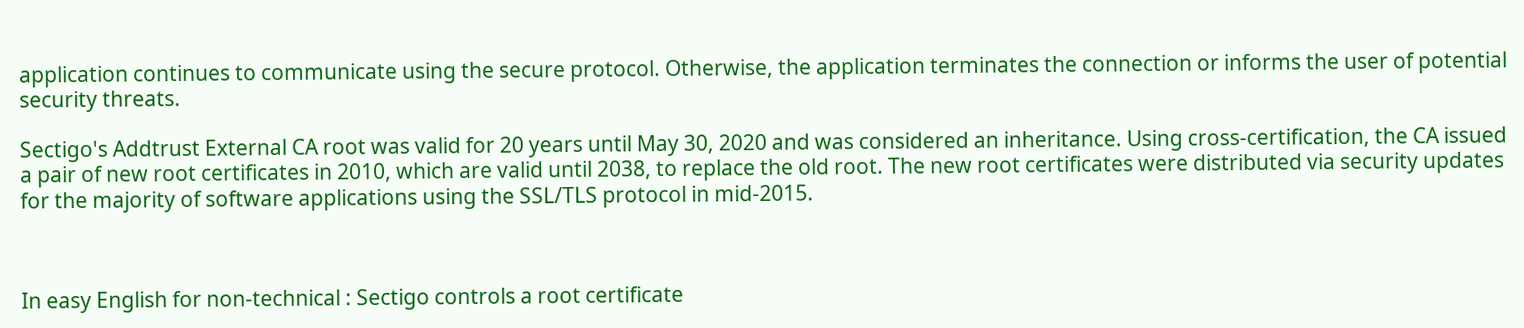application continues to communicate using the secure protocol. Otherwise, the application terminates the connection or informs the user of potential security threats.

Sectigo's Addtrust External CA root was valid for 20 years until May 30, 2020 and was considered an inheritance. Using cross-certification, the CA issued a pair of new root certificates in 2010, which are valid until 2038, to replace the old root. The new root certificates were distributed via security updates for the majority of software applications using the SSL/TLS protocol in mid-2015.



In easy English for non-technical : Sectigo controls a root certificate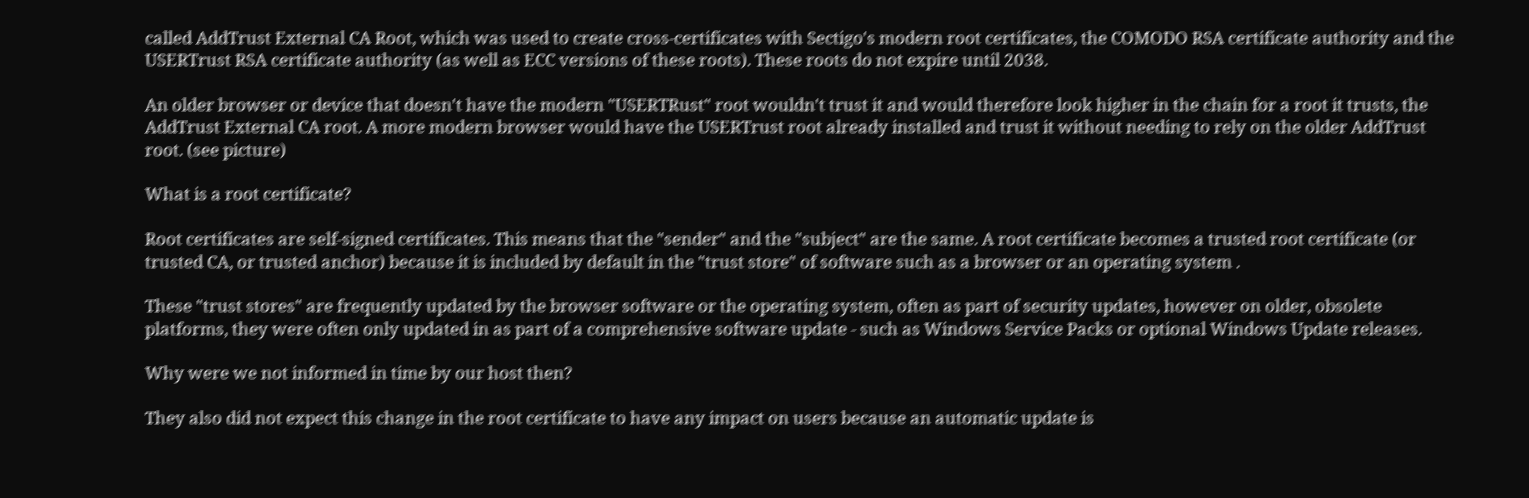called AddTrust External CA Root, which was used to create cross-certificates with Sectigo's modern root certificates, the COMODO RSA certificate authority and the USERTrust RSA certificate authority (as well as ECC versions of these roots). These roots do not expire until 2038.

An older browser or device that doesn't have the modern "USERTRust" root wouldn't trust it and would therefore look higher in the chain for a root it trusts, the AddTrust External CA root. A more modern browser would have the USERTrust root already installed and trust it without needing to rely on the older AddTrust root. (see picture)

What is a root certificate?

Root certificates are self-signed certificates. This means that the "sender" and the "subject" are the same. A root certificate becomes a trusted root certificate (or trusted CA, or trusted anchor) because it is included by default in the "trust store" of software such as a browser or an operating system .

These "trust stores" are frequently updated by the browser software or the operating system, often as part of security updates, however on older, obsolete platforms, they were often only updated in as part of a comprehensive software update - such as Windows Service Packs or optional Windows Update releases.

Why were we not informed in time by our host then?

They also did not expect this change in the root certificate to have any impact on users because an automatic update is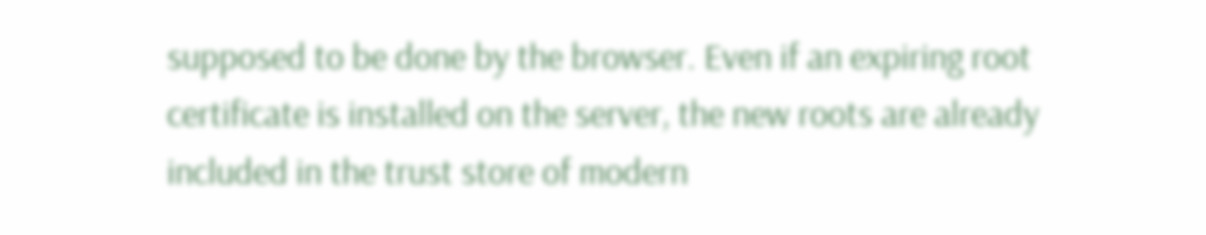supposed to be done by the browser. Even if an expiring root certificate is installed on the server, the new roots are already included in the trust store of modern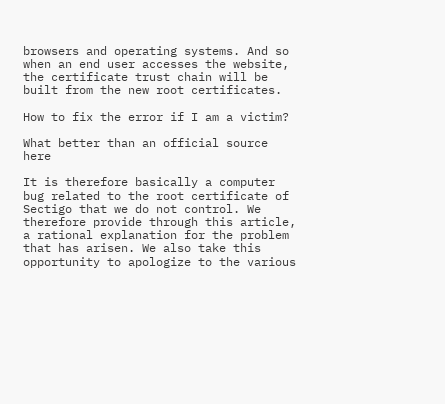browsers and operating systems. And so when an end user accesses the website, the certificate trust chain will be built from the new root certificates.

How to fix the error if I am a victim?

What better than an official source here

It is therefore basically a computer bug related to the root certificate of Sectigo that we do not control. We therefore provide through this article, a rational explanation for the problem that has arisen. We also take this opportunity to apologize to the various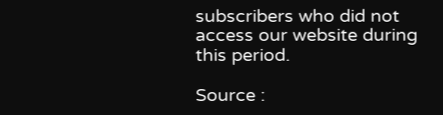subscribers who did not access our website during this period.

Source :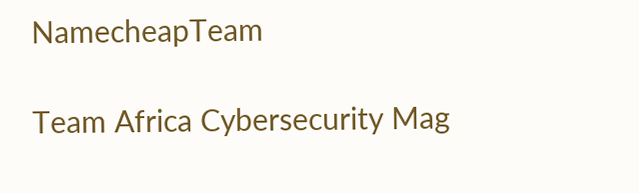NamecheapTeam

Team Africa Cybersecurity Mag